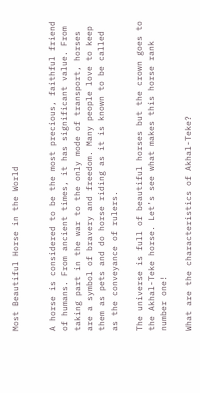Most Beautiful Horse in the World


A horse is considered to be the most precious, faithful friend of humans. From ancient times, it has significant value. From taking part in the war to the only mode of transport, horses are a symbol of bravery and freedom. Many people love to keep them as pets and do horse riding as it is known to be called as the conveyance of rulers.

The universe is full of beautiful horses but the crown goes to the Akhal-Teke horse. Let’s see what makes this horse rank number one!

What are the characteristics of Akhal-Teke?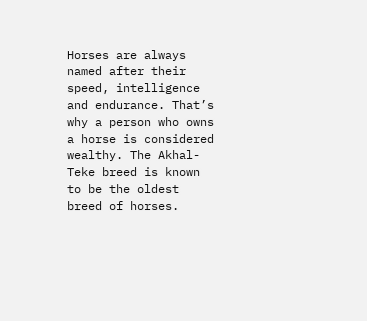Horses are always named after their speed, intelligence and endurance. That’s why a person who owns a horse is considered wealthy. The Akhal-Teke breed is known to be the oldest breed of horses.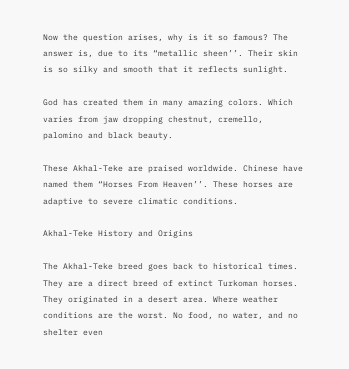Now the question arises, why is it so famous? The answer is, due to its “metallic sheen’’. Their skin is so silky and smooth that it reflects sunlight.

God has created them in many amazing colors. Which varies from jaw dropping chestnut, cremello, palomino and black beauty.

These Akhal-Teke are praised worldwide. Chinese have named them “Horses From Heaven’’. These horses are adaptive to severe climatic conditions.

Akhal-Teke History and Origins

The Akhal-Teke breed goes back to historical times. They are a direct breed of extinct Turkoman horses. They originated in a desert area. Where weather conditions are the worst. No food, no water, and no shelter even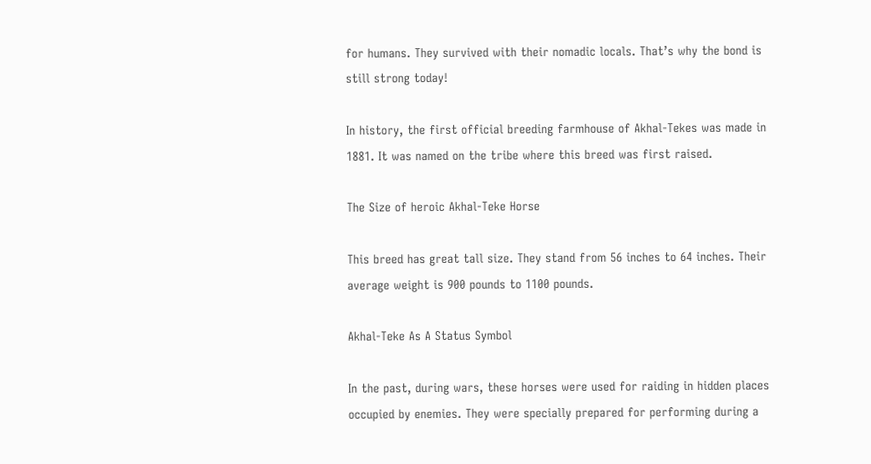for humans. They survived with their nomadic locals. That’s why the bond is still strong today!

In history, the first official breeding farmhouse of Akhal-Tekes was made in 1881. It was named on the tribe where this breed was first raised.

The Size of heroic Akhal-Teke Horse

This breed has great tall size. They stand from 56 inches to 64 inches. Their average weight is 900 pounds to 1100 pounds.

Akhal-Teke As A Status Symbol

In the past, during wars, these horses were used for raiding in hidden places occupied by enemies. They were specially prepared for performing during a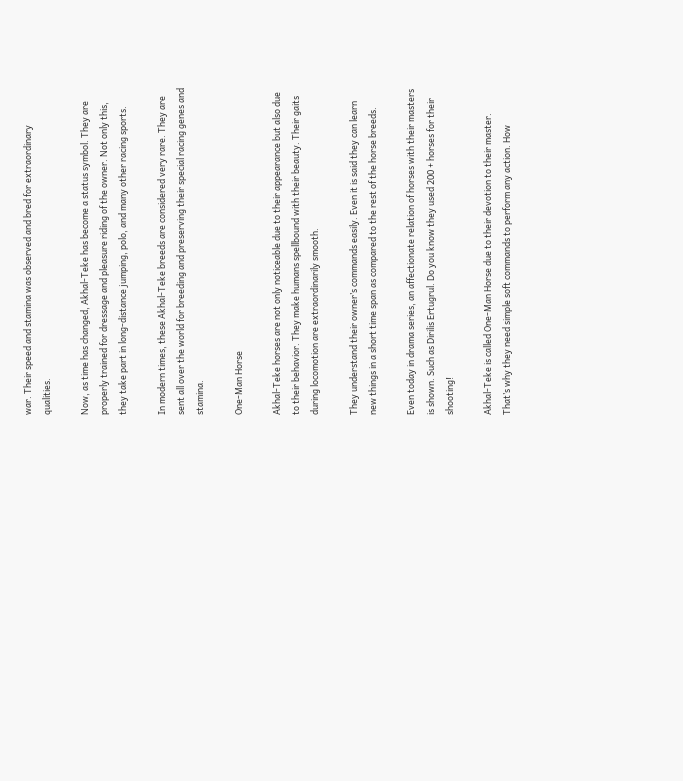war. Their speed and stamina was observed and bred for extraordinary qualities.

Now, as time has changed, Akhal-Teke has become a status symbol. They are properly trained for dressage and pleasure riding of the owner. Not only this, they take part in long-distance jumping, polo, and many other racing sports.

In modern times, these Akhal-Teke breeds are considered very rare. They are sent all over the world for breeding and preserving their special racing genes and stamina.

One-Man Horse

Akhal-Teke horses are not only noticeable due to their appearance but also due to their behavior. They make humans spellbound with their beauty. Their gaits during locomotion are extraordinarily smooth.

They understand their owner’s commands easily. Even it is said they can learn new things in a short time span as compared to the rest of the horse breeds.

Even today in drama series, an affectionate relation of horses with their masters is shown. Such as Dirilis Ertugrul. Do you know they used 200 + horses for their shooting!

Akhal-Teke is called One-Man Horse due to their devotion to their master. That’s why they need simple soft commands to perform any action. How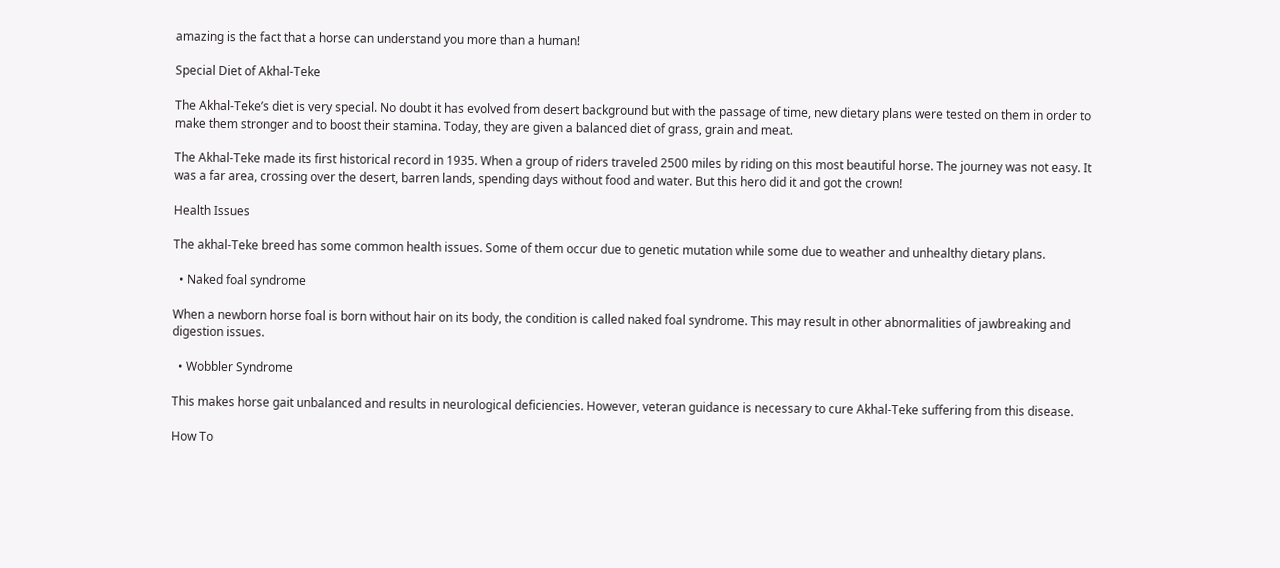amazing is the fact that a horse can understand you more than a human!

Special Diet of Akhal-Teke

The Akhal-Teke’s diet is very special. No doubt it has evolved from desert background but with the passage of time, new dietary plans were tested on them in order to make them stronger and to boost their stamina. Today, they are given a balanced diet of grass, grain and meat.

The Akhal-Teke made its first historical record in 1935. When a group of riders traveled 2500 miles by riding on this most beautiful horse. The journey was not easy. It was a far area, crossing over the desert, barren lands, spending days without food and water. But this hero did it and got the crown!

Health Issues

The akhal-Teke breed has some common health issues. Some of them occur due to genetic mutation while some due to weather and unhealthy dietary plans.

  • Naked foal syndrome

When a newborn horse foal is born without hair on its body, the condition is called naked foal syndrome. This may result in other abnormalities of jawbreaking and digestion issues.

  • Wobbler Syndrome

This makes horse gait unbalanced and results in neurological deficiencies. However, veteran guidance is necessary to cure Akhal-Teke suffering from this disease.

How To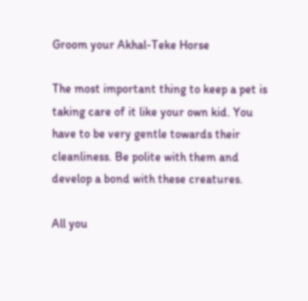Groom your Akhal-Teke Horse

The most important thing to keep a pet is taking care of it like your own kid. You have to be very gentle towards their cleanliness. Be polite with them and develop a bond with these creatures.

All you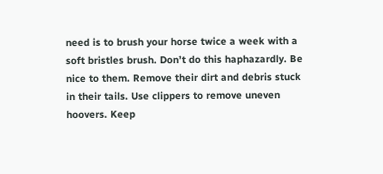need is to brush your horse twice a week with a soft bristles brush. Don’t do this haphazardly. Be nice to them. Remove their dirt and debris stuck in their tails. Use clippers to remove uneven hoovers. Keep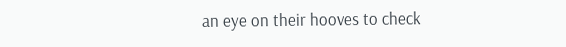an eye on their hooves to check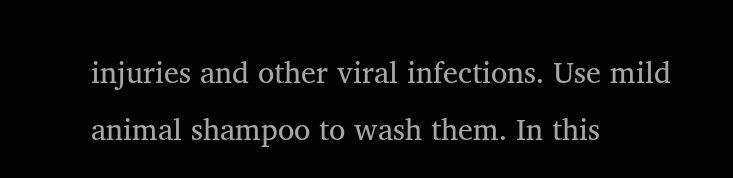injuries and other viral infections. Use mild animal shampoo to wash them. In this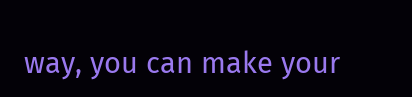way, you can make your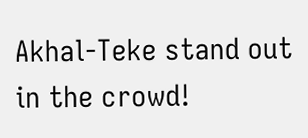Akhal-Teke stand out in the crowd!